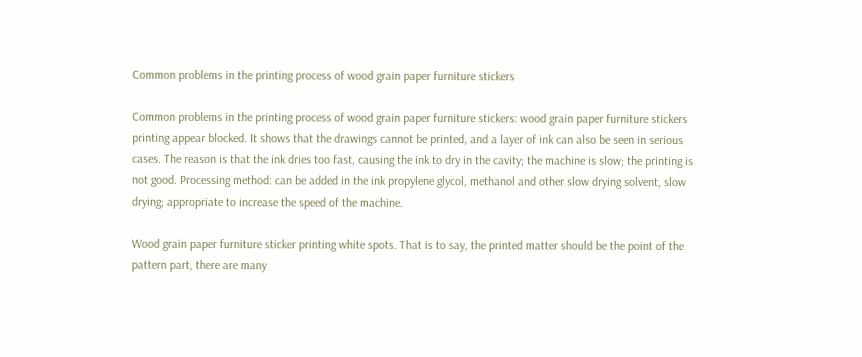Common problems in the printing process of wood grain paper furniture stickers

Common problems in the printing process of wood grain paper furniture stickers: wood grain paper furniture stickers printing appear blocked. It shows that the drawings cannot be printed, and a layer of ink can also be seen in serious cases. The reason is that the ink dries too fast, causing the ink to dry in the cavity; the machine is slow; the printing is not good. Processing method: can be added in the ink propylene glycol, methanol and other slow drying solvent, slow drying; appropriate to increase the speed of the machine.

Wood grain paper furniture sticker printing white spots. That is to say, the printed matter should be the point of the pattern part, there are many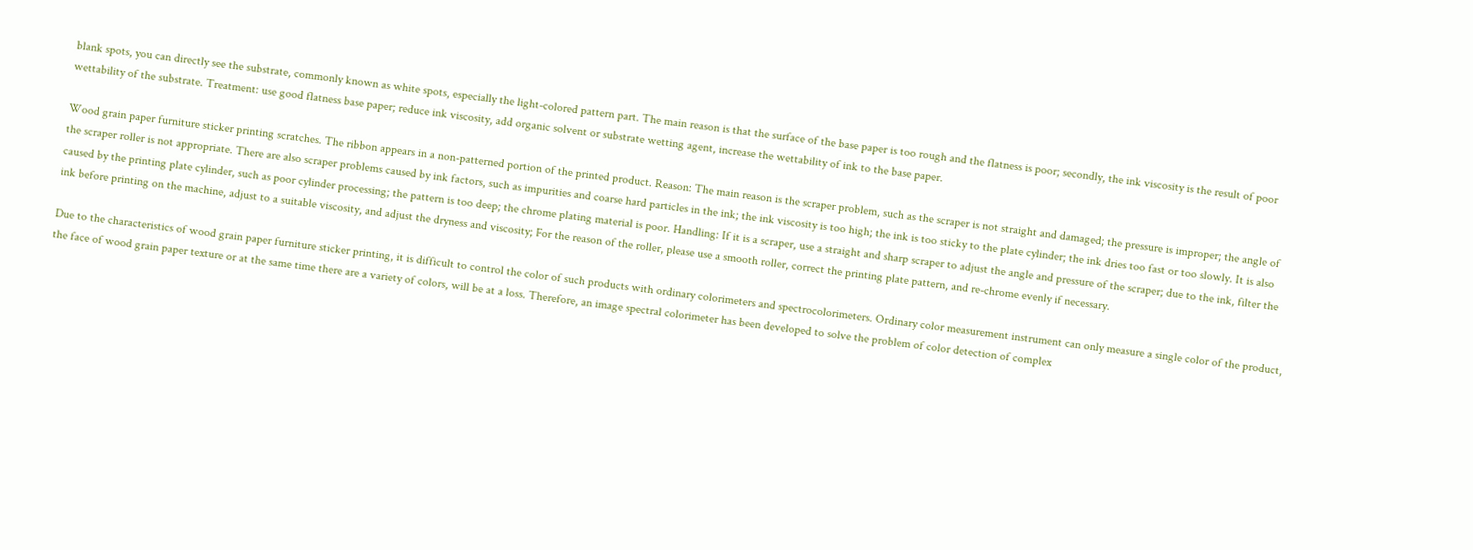blank spots, you can directly see the substrate, commonly known as white spots, especially the light-colored pattern part. The main reason is that the surface of the base paper is too rough and the flatness is poor; secondly, the ink viscosity is the result of poor wettability of the substrate. Treatment: use good flatness base paper; reduce ink viscosity, add organic solvent or substrate wetting agent, increase the wettability of ink to the base paper.

Wood grain paper furniture sticker printing scratches. The ribbon appears in a non-patterned portion of the printed product. Reason: The main reason is the scraper problem, such as the scraper is not straight and damaged; the pressure is improper; the angle of the scraper roller is not appropriate. There are also scraper problems caused by ink factors, such as impurities and coarse hard particles in the ink; the ink viscosity is too high; the ink is too sticky to the plate cylinder; the ink dries too fast or too slowly. It is also caused by the printing plate cylinder, such as poor cylinder processing; the pattern is too deep; the chrome plating material is poor. Handling: If it is a scraper, use a straight and sharp scraper to adjust the angle and pressure of the scraper; due to the ink, filter the ink before printing on the machine, adjust to a suitable viscosity, and adjust the dryness and viscosity; For the reason of the roller, please use a smooth roller, correct the printing plate pattern, and re-chrome evenly if necessary.

Due to the characteristics of wood grain paper furniture sticker printing, it is difficult to control the color of such products with ordinary colorimeters and spectrocolorimeters. Ordinary color measurement instrument can only measure a single color of the product, the face of wood grain paper texture or at the same time there are a variety of colors, will be at a loss. Therefore, an image spectral colorimeter has been developed to solve the problem of color detection of complex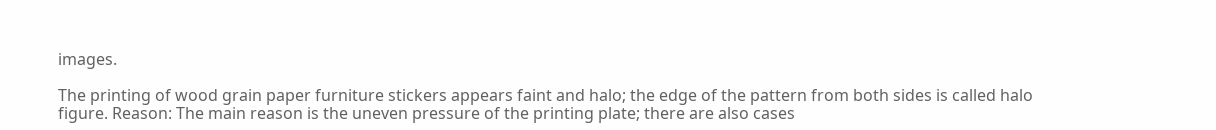images.

The printing of wood grain paper furniture stickers appears faint and halo; the edge of the pattern from both sides is called halo figure. Reason: The main reason is the uneven pressure of the printing plate; there are also cases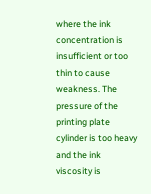where the ink concentration is insufficient or too thin to cause weakness. The pressure of the printing plate cylinder is too heavy and the ink viscosity is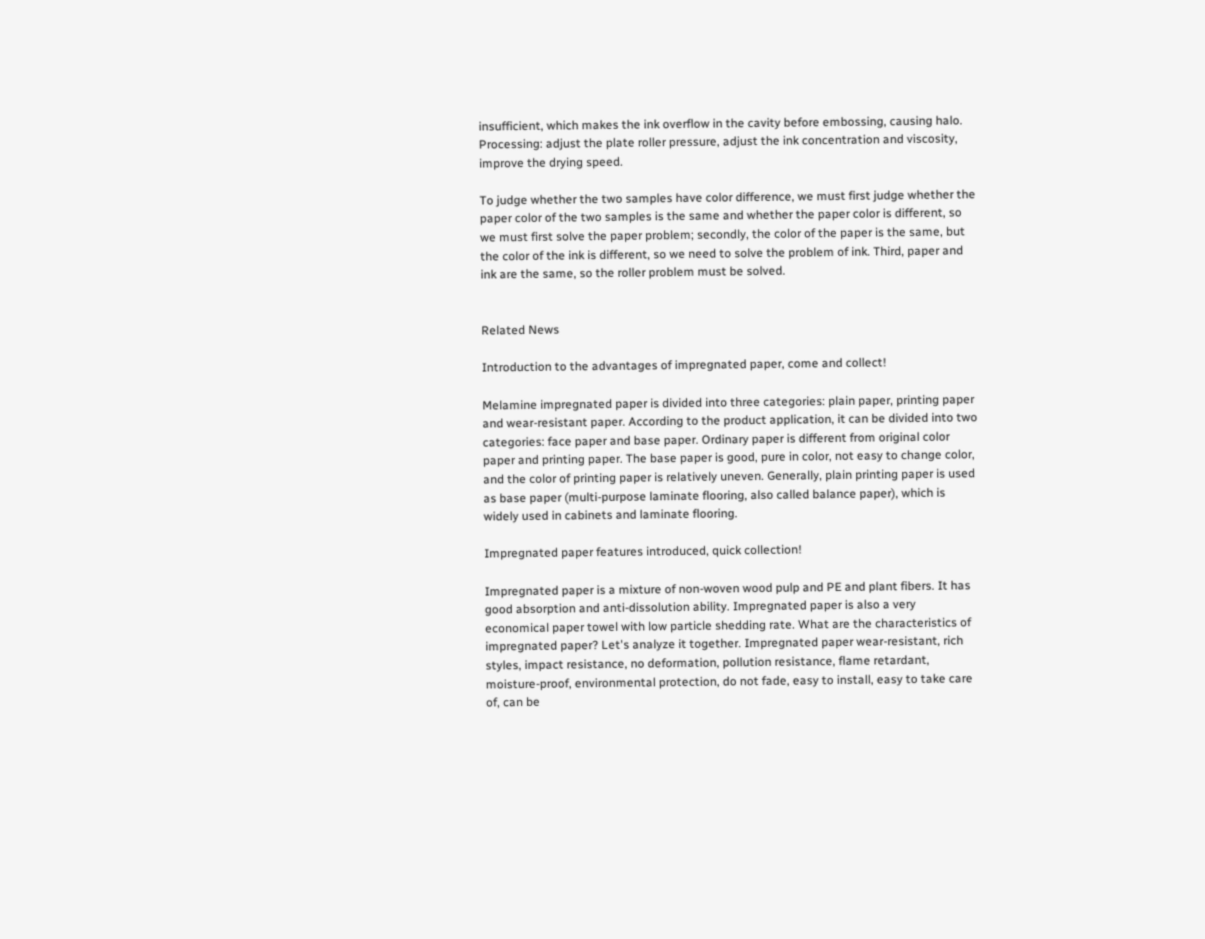insufficient, which makes the ink overflow in the cavity before embossing, causing halo. Processing: adjust the plate roller pressure, adjust the ink concentration and viscosity, improve the drying speed.

To judge whether the two samples have color difference, we must first judge whether the paper color of the two samples is the same and whether the paper color is different, so we must first solve the paper problem; secondly, the color of the paper is the same, but the color of the ink is different, so we need to solve the problem of ink. Third, paper and ink are the same, so the roller problem must be solved.


Related News

Introduction to the advantages of impregnated paper, come and collect!

Melamine impregnated paper is divided into three categories: plain paper, printing paper and wear-resistant paper. According to the product application, it can be divided into two categories: face paper and base paper. Ordinary paper is different from original color paper and printing paper. The base paper is good, pure in color, not easy to change color, and the color of printing paper is relatively uneven. Generally, plain printing paper is used as base paper (multi-purpose laminate flooring, also called balance paper), which is widely used in cabinets and laminate flooring.

Impregnated paper features introduced, quick collection!

Impregnated paper is a mixture of non-woven wood pulp and PE and plant fibers. It has good absorption and anti-dissolution ability. Impregnated paper is also a very economical paper towel with low particle shedding rate. What are the characteristics of impregnated paper? Let's analyze it together. Impregnated paper wear-resistant, rich styles, impact resistance, no deformation, pollution resistance, flame retardant, moisture-proof, environmental protection, do not fade, easy to install, easy to take care of, can be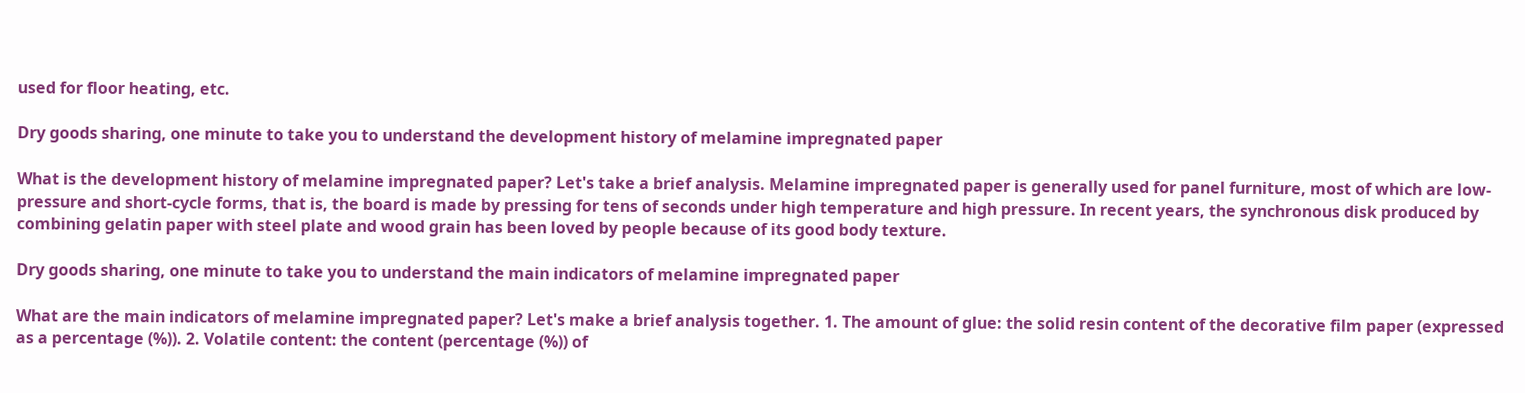used for floor heating, etc.

Dry goods sharing, one minute to take you to understand the development history of melamine impregnated paper

What is the development history of melamine impregnated paper? Let's take a brief analysis. Melamine impregnated paper is generally used for panel furniture, most of which are low-pressure and short-cycle forms, that is, the board is made by pressing for tens of seconds under high temperature and high pressure. In recent years, the synchronous disk produced by combining gelatin paper with steel plate and wood grain has been loved by people because of its good body texture.

Dry goods sharing, one minute to take you to understand the main indicators of melamine impregnated paper

What are the main indicators of melamine impregnated paper? Let's make a brief analysis together. 1. The amount of glue: the solid resin content of the decorative film paper (expressed as a percentage (%)). 2. Volatile content: the content (percentage (%)) of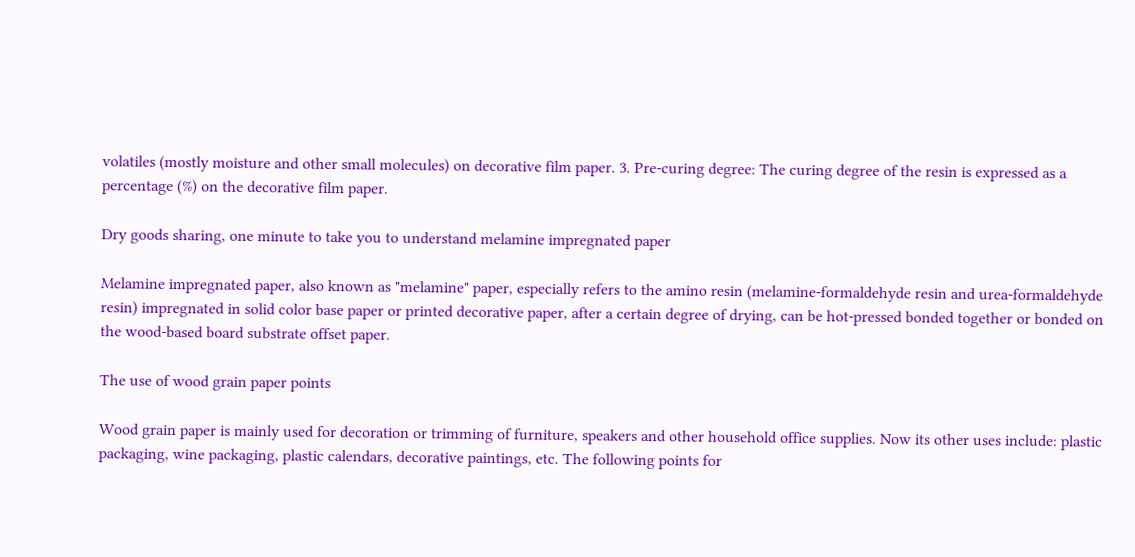volatiles (mostly moisture and other small molecules) on decorative film paper. 3. Pre-curing degree: The curing degree of the resin is expressed as a percentage (%) on the decorative film paper.

Dry goods sharing, one minute to take you to understand melamine impregnated paper

Melamine impregnated paper, also known as "melamine" paper, especially refers to the amino resin (melamine-formaldehyde resin and urea-formaldehyde resin) impregnated in solid color base paper or printed decorative paper, after a certain degree of drying, can be hot-pressed bonded together or bonded on the wood-based board substrate offset paper.

The use of wood grain paper points

Wood grain paper is mainly used for decoration or trimming of furniture, speakers and other household office supplies. Now its other uses include: plastic packaging, wine packaging, plastic calendars, decorative paintings, etc. The following points for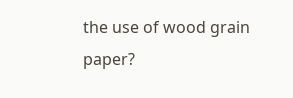the use of wood grain paper?